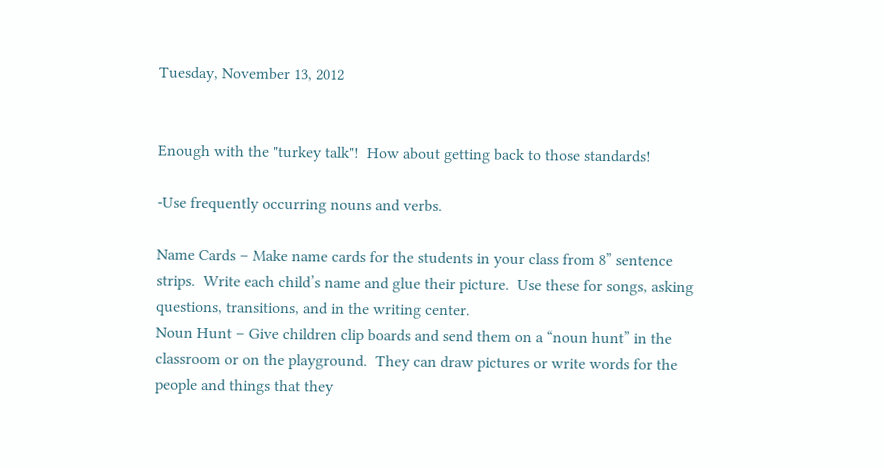Tuesday, November 13, 2012


Enough with the "turkey talk"!  How about getting back to those standards!

-Use frequently occurring nouns and verbs.

Name Cards – Make name cards for the students in your class from 8” sentence strips.  Write each child’s name and glue their picture.  Use these for songs, asking questions, transitions, and in the writing center.
Noun Hunt – Give children clip boards and send them on a “noun hunt” in the classroom or on the playground.  They can draw pictures or write words for the people and things that they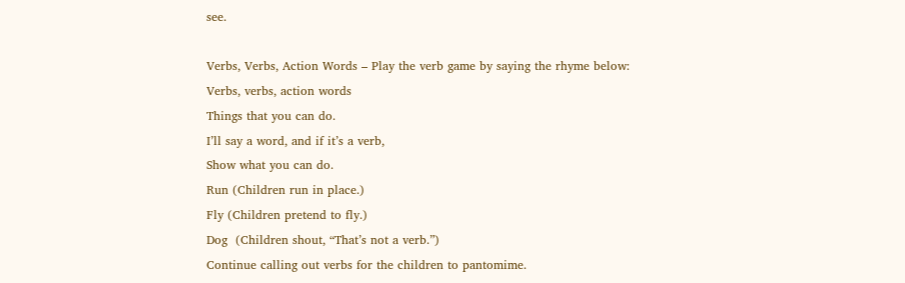see.

Verbs, Verbs, Action Words – Play the verb game by saying the rhyme below:
Verbs, verbs, action words
Things that you can do.
I’ll say a word, and if it’s a verb,
Show what you can do.
Run (Children run in place.)
Fly (Children pretend to fly.)
Dog  (Children shout, “That’s not a verb.”)
Continue calling out verbs for the children to pantomime.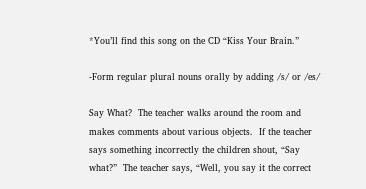*You’ll find this song on the CD “Kiss Your Brain.”

-Form regular plural nouns orally by adding /s/ or /es/

Say What?  The teacher walks around the room and makes comments about various objects.  If the teacher says something incorrectly the children shout, “Say what?”  The teacher says, “Well, you say it the correct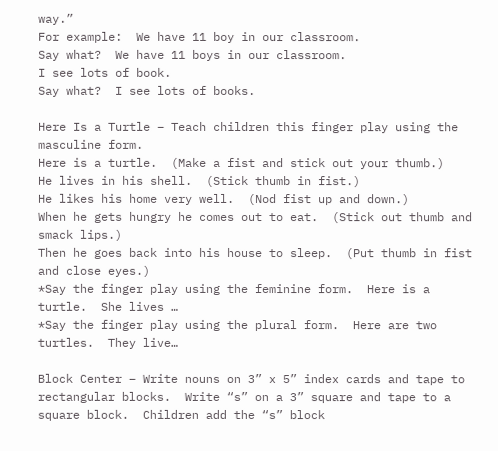way.”
For example:  We have 11 boy in our classroom.
Say what?  We have 11 boys in our classroom.
I see lots of book.
Say what?  I see lots of books.

Here Is a Turtle – Teach children this finger play using the masculine form.
Here is a turtle.  (Make a fist and stick out your thumb.)
He lives in his shell.  (Stick thumb in fist.)
He likes his home very well.  (Nod fist up and down.)
When he gets hungry he comes out to eat.  (Stick out thumb and smack lips.)
Then he goes back into his house to sleep.  (Put thumb in fist and close eyes.)
*Say the finger play using the feminine form.  Here is a turtle.  She lives …
*Say the finger play using the plural form.  Here are two turtles.  They live…

Block Center – Write nouns on 3” x 5” index cards and tape to rectangular blocks.  Write “s” on a 3” square and tape to a square block.  Children add the “s” block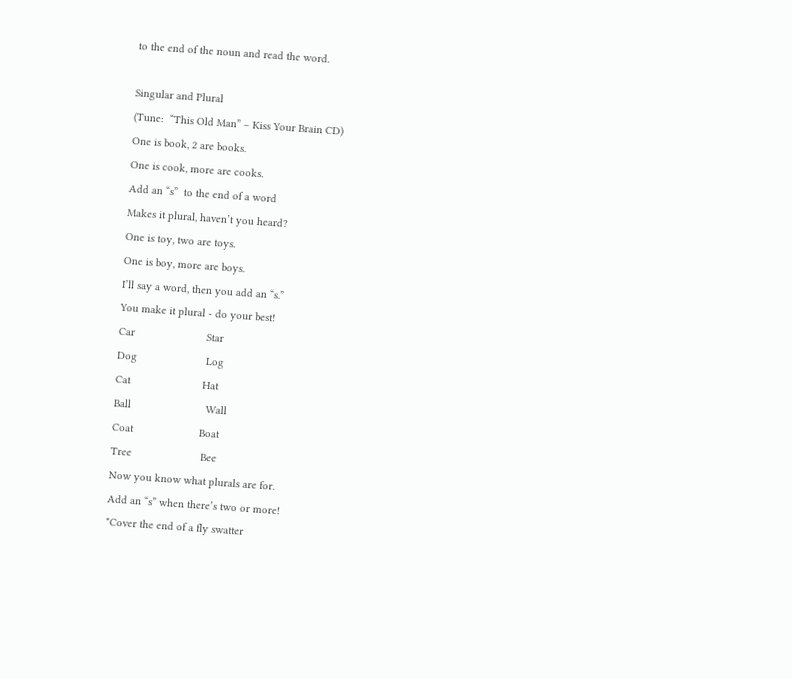to the end of the noun and read the word.

Singular and Plural
(Tune:  “This Old Man” – Kiss Your Brain CD)
One is book, 2 are books.
One is cook, more are cooks.
Add an “s”  to the end of a word
Makes it plural, haven’t you heard?
One is toy, two are toys.
One is boy, more are boys.
I’ll say a word, then you add an “s.”
You make it plural - do your best!
Car                        Star
Dog                       Log
Cat                        Hat
Ball                         Wall
Coat                      Boat
Tree                       Bee
Now you know what plurals are for.
Add an “s” when there’s two or more!
*Cover the end of a fly swatter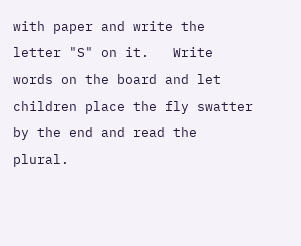with paper and write the letter "S" on it.   Write words on the board and let children place the fly swatter by the end and read the plural.